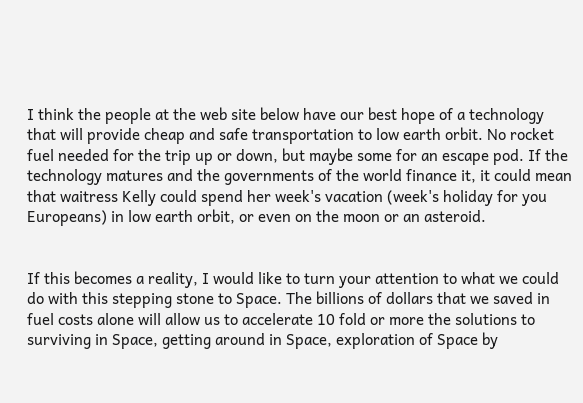I think the people at the web site below have our best hope of a technology that will provide cheap and safe transportation to low earth orbit. No rocket fuel needed for the trip up or down, but maybe some for an escape pod. If the technology matures and the governments of the world finance it, it could mean that waitress Kelly could spend her week's vacation (week's holiday for you Europeans) in low earth orbit, or even on the moon or an asteroid.


If this becomes a reality, I would like to turn your attention to what we could do with this stepping stone to Space. The billions of dollars that we saved in fuel costs alone will allow us to accelerate 10 fold or more the solutions to surviving in Space, getting around in Space, exploration of Space by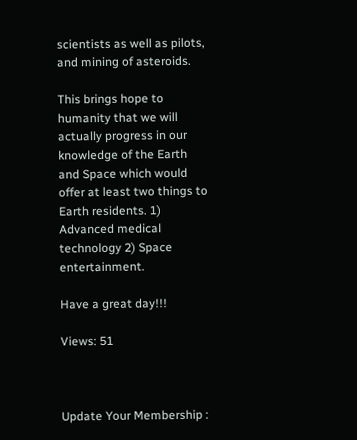scientists as well as pilots, and mining of asteroids.

This brings hope to humanity that we will actually progress in our knowledge of the Earth and Space which would offer at least two things to Earth residents. 1) Advanced medical technology 2) Space entertainment.

Have a great day!!!

Views: 51



Update Your Membership :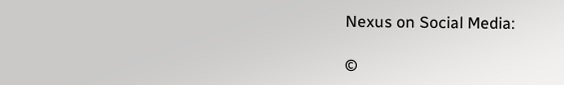Nexus on Social Media:

©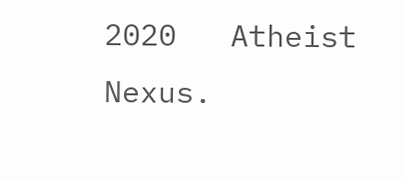2020   Atheist Nexus.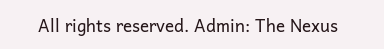All rights reserved. Admin: The Nexus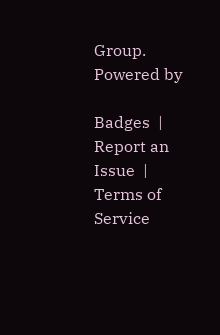Group.   Powered by

Badges  |  Report an Issue  |  Terms of Service